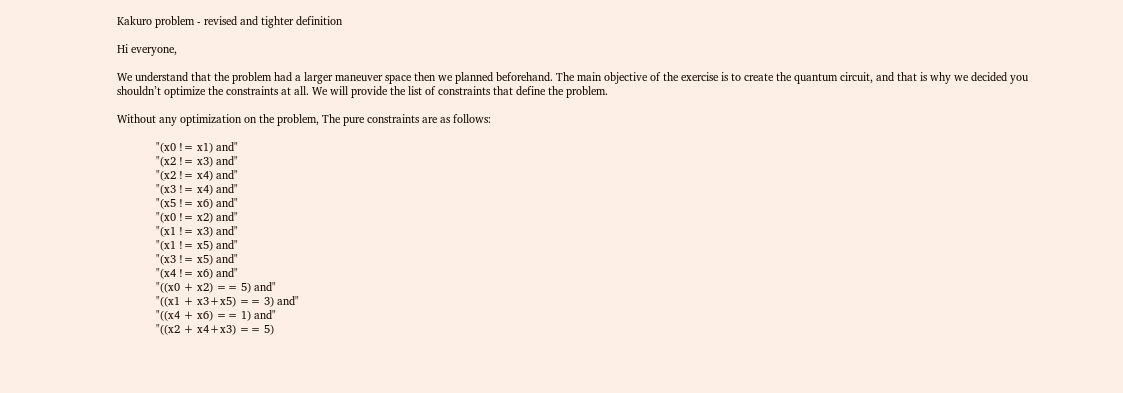Kakuro problem - revised and tighter definition

Hi everyone,

We understand that the problem had a larger maneuver space then we planned beforehand. The main objective of the exercise is to create the quantum circuit, and that is why we decided you shouldn’t optimize the constraints at all. We will provide the list of constraints that define the problem.

Without any optimization on the problem, The pure constraints are as follows:

             "(x0 != x1) and"
             "(x2 != x3) and"
             "(x2 != x4) and"
             "(x3 != x4) and"
             "(x5 != x6) and"
             "(x0 != x2) and"
             "(x1 != x3) and"
             "(x1 != x5) and"
             "(x3 != x5) and"
             "(x4 != x6) and"
             "((x0 + x2) == 5) and"
             "((x1 + x3+x5) == 3) and"
             "((x4 + x6) == 1) and"
             "((x2 + x4+x3) == 5)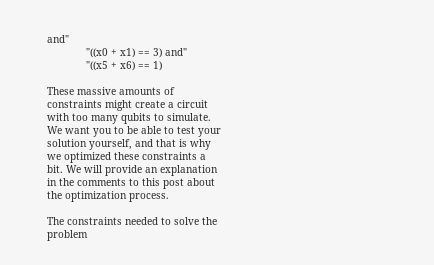and"
             "((x0 + x1) == 3) and"
             "((x5 + x6) == 1)

These massive amounts of constraints might create a circuit with too many qubits to simulate. We want you to be able to test your solution yourself, and that is why we optimized these constraints a bit. We will provide an explanation in the comments to this post about the optimization process.

The constraints needed to solve the problem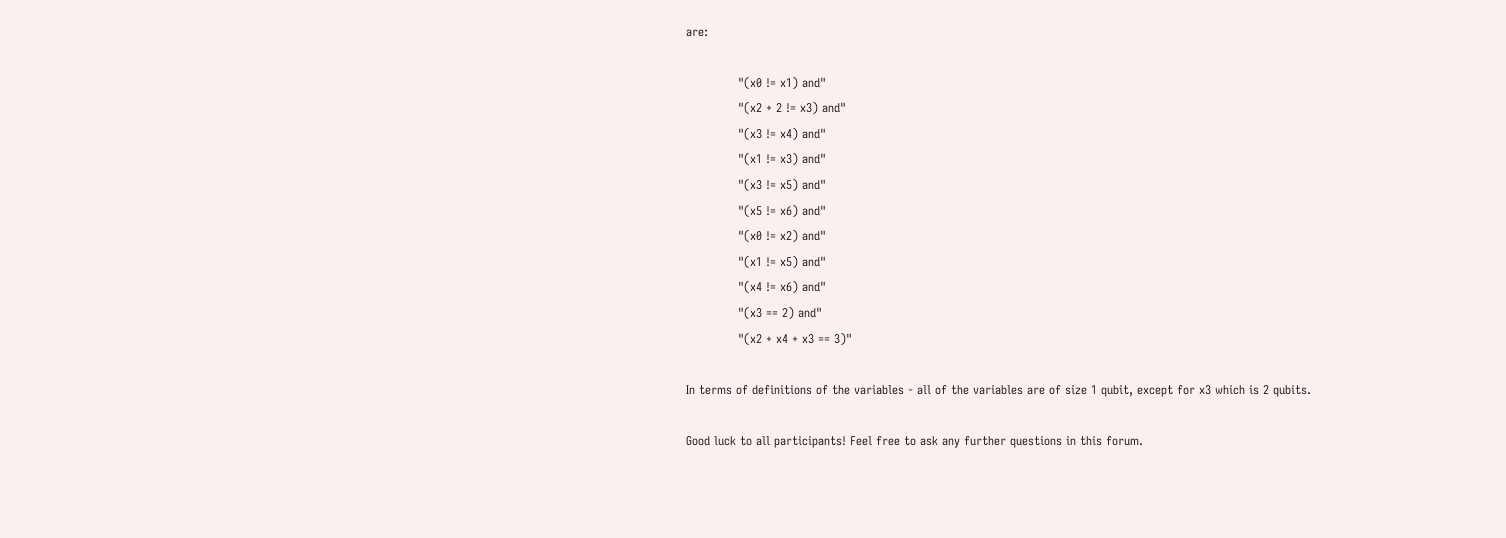are:

             "(x0 != x1) and"
             "(x2 + 2 != x3) and"
             "(x3 != x4) and"
             "(x1 != x3) and"
             "(x3 != x5) and"
             "(x5 != x6) and"
             "(x0 != x2) and"
             "(x1 != x5) and"
             "(x4 != x6) and"
             "(x3 == 2) and"
             "(x2 + x4 + x3 == 3)"

In terms of definitions of the variables - all of the variables are of size 1 qubit, except for x3 which is 2 qubits.

Good luck to all participants! Feel free to ask any further questions in this forum.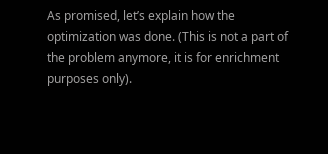As promised, let’s explain how the optimization was done. (This is not a part of the problem anymore, it is for enrichment purposes only).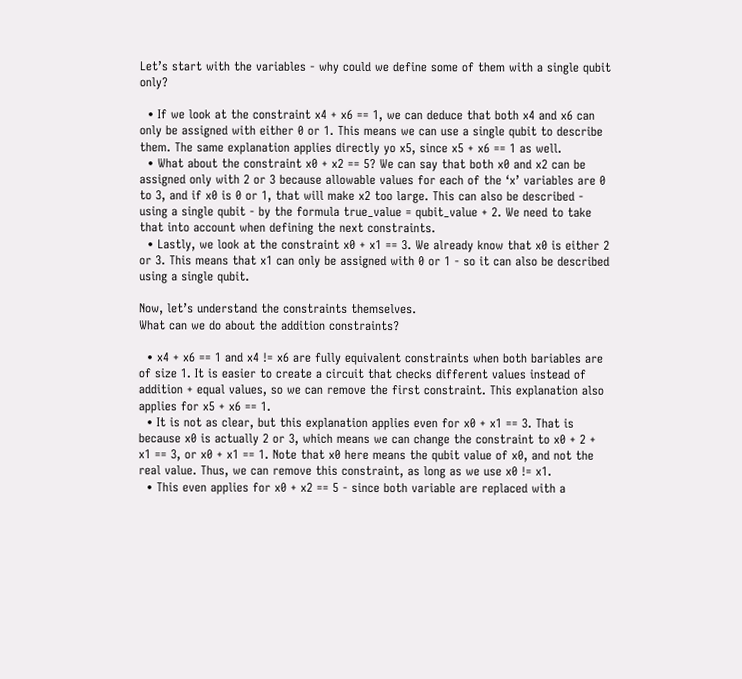Let’s start with the variables - why could we define some of them with a single qubit only?

  • If we look at the constraint x4 + x6 == 1, we can deduce that both x4 and x6 can only be assigned with either 0 or 1. This means we can use a single qubit to describe them. The same explanation applies directly yo x5, since x5 + x6 == 1 as well.
  • What about the constraint x0 + x2 == 5? We can say that both x0 and x2 can be assigned only with 2 or 3 because allowable values for each of the ‘x’ variables are 0 to 3, and if x0 is 0 or 1, that will make x2 too large. This can also be described - using a single qubit - by the formula true_value = qubit_value + 2. We need to take that into account when defining the next constraints.
  • Lastly, we look at the constraint x0 + x1 == 3. We already know that x0 is either 2 or 3. This means that x1 can only be assigned with 0 or 1 - so it can also be described using a single qubit.

Now, let’s understand the constraints themselves.
What can we do about the addition constraints?

  • x4 + x6 == 1 and x4 != x6 are fully equivalent constraints when both bariables are of size 1. It is easier to create a circuit that checks different values instead of addition + equal values, so we can remove the first constraint. This explanation also applies for x5 + x6 == 1.
  • It is not as clear, but this explanation applies even for x0 + x1 == 3. That is because x0 is actually 2 or 3, which means we can change the constraint to x0 + 2 + x1 == 3, or x0 + x1 == 1. Note that x0 here means the qubit value of x0, and not the real value. Thus, we can remove this constraint, as long as we use x0 != x1.
  • This even applies for x0 + x2 == 5 - since both variable are replaced with a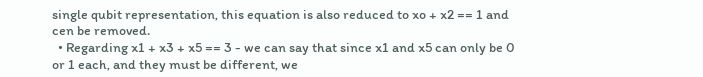single qubit representation, this equation is also reduced to xo + x2 == 1 and cen be removed.
  • Regarding x1 + x3 + x5 == 3 - we can say that since x1 and x5 can only be 0 or 1 each, and they must be different, we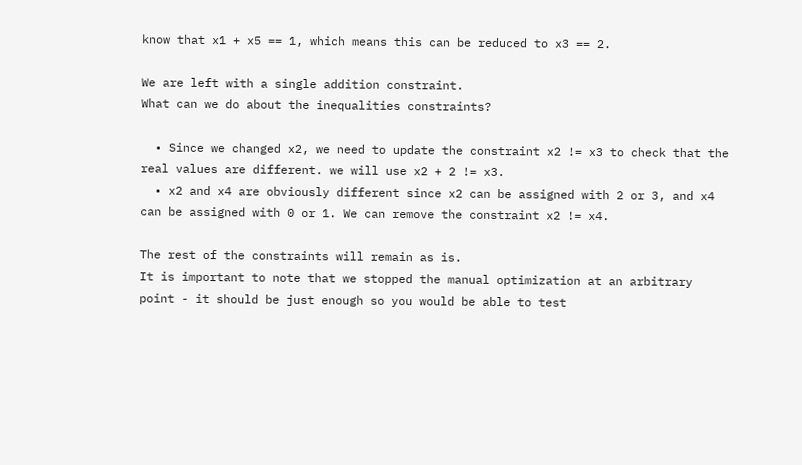know that x1 + x5 == 1, which means this can be reduced to x3 == 2.

We are left with a single addition constraint.
What can we do about the inequalities constraints?

  • Since we changed x2, we need to update the constraint x2 != x3 to check that the real values are different. we will use x2 + 2 != x3.
  • x2 and x4 are obviously different since x2 can be assigned with 2 or 3, and x4 can be assigned with 0 or 1. We can remove the constraint x2 != x4.

The rest of the constraints will remain as is.
It is important to note that we stopped the manual optimization at an arbitrary point - it should be just enough so you would be able to test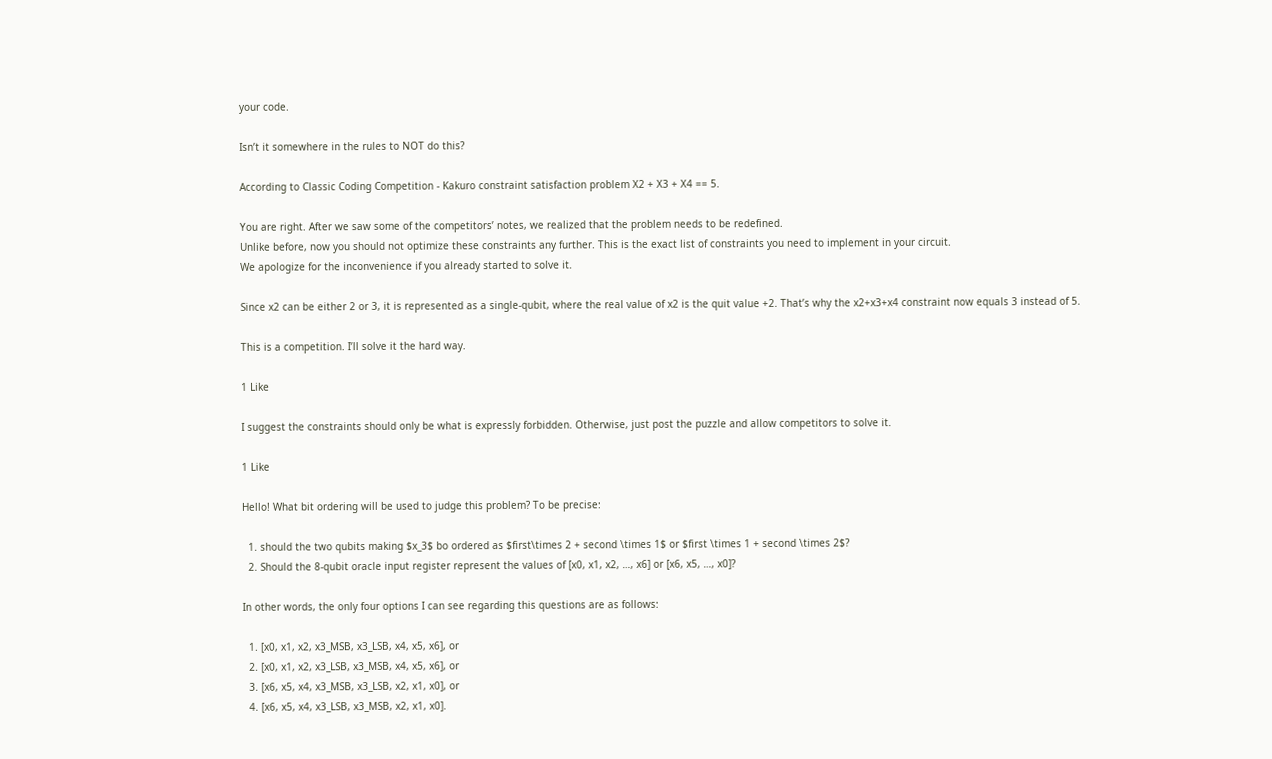your code.

Isn’t it somewhere in the rules to NOT do this?

According to Classic Coding Competition - Kakuro constraint satisfaction problem X2 + X3 + X4 == 5.

You are right. After we saw some of the competitors’ notes, we realized that the problem needs to be redefined.
Unlike before, now you should not optimize these constraints any further. This is the exact list of constraints you need to implement in your circuit.
We apologize for the inconvenience if you already started to solve it.

Since x2 can be either 2 or 3, it is represented as a single-qubit, where the real value of x2 is the quit value +2. That’s why the x2+x3+x4 constraint now equals 3 instead of 5.

This is a competition. I’ll solve it the hard way.

1 Like

I suggest the constraints should only be what is expressly forbidden. Otherwise, just post the puzzle and allow competitors to solve it.

1 Like

Hello! What bit ordering will be used to judge this problem? To be precise:

  1. should the two qubits making $x_3$ bo ordered as $first\times 2 + second \times 1$ or $first \times 1 + second \times 2$?
  2. Should the 8-qubit oracle input register represent the values of [x0, x1, x2, …, x6] or [x6, x5, …, x0]?

In other words, the only four options I can see regarding this questions are as follows:

  1. [x0, x1, x2, x3_MSB, x3_LSB, x4, x5, x6], or
  2. [x0, x1, x2, x3_LSB, x3_MSB, x4, x5, x6], or
  3. [x6, x5, x4, x3_MSB, x3_LSB, x2, x1, x0], or
  4. [x6, x5, x4, x3_LSB, x3_MSB, x2, x1, x0].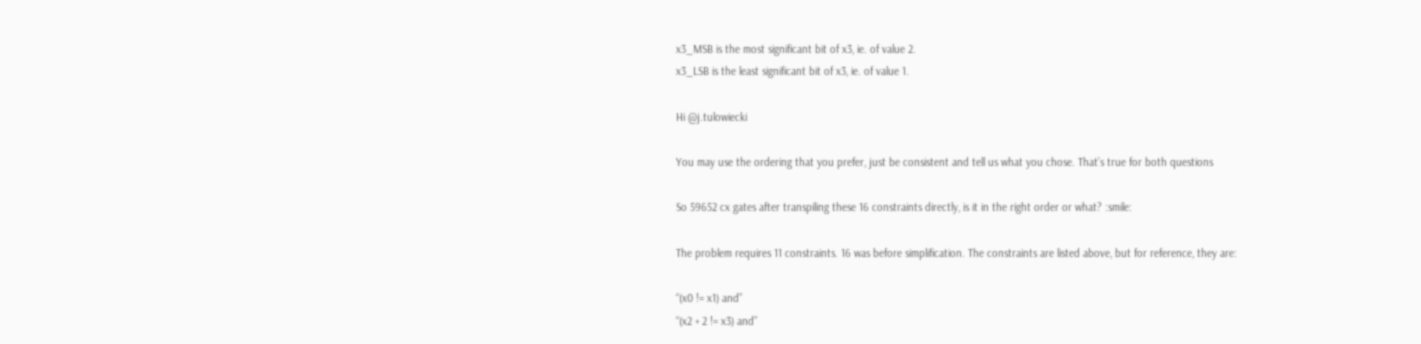x3_MSB is the most significant bit of x3, ie. of value 2.
x3_LSB is the least significant bit of x3, ie. of value 1.

Hi @j.tulowiecki

You may use the ordering that you prefer, just be consistent and tell us what you chose. That’s true for both questions

So 59652 cx gates after transpiling these 16 constraints directly, is it in the right order or what? :smile:

The problem requires 11 constraints. 16 was before simplification. The constraints are listed above, but for reference, they are:

“(x0 != x1) and”
“(x2 + 2 != x3) and”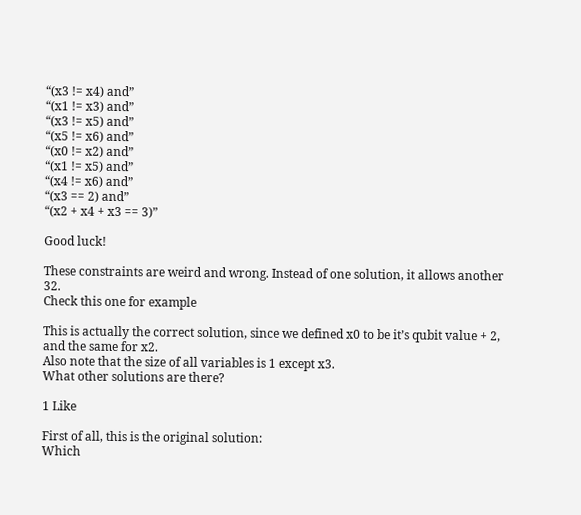“(x3 != x4) and”
“(x1 != x3) and”
“(x3 != x5) and”
“(x5 != x6) and”
“(x0 != x2) and”
“(x1 != x5) and”
“(x4 != x6) and”
“(x3 == 2) and”
“(x2 + x4 + x3 == 3)”

Good luck!

These constraints are weird and wrong. Instead of one solution, it allows another 32.
Check this one for example

This is actually the correct solution, since we defined x0 to be it’s qubit value + 2, and the same for x2.
Also note that the size of all variables is 1 except x3.
What other solutions are there?

1 Like

First of all, this is the original solution:
Which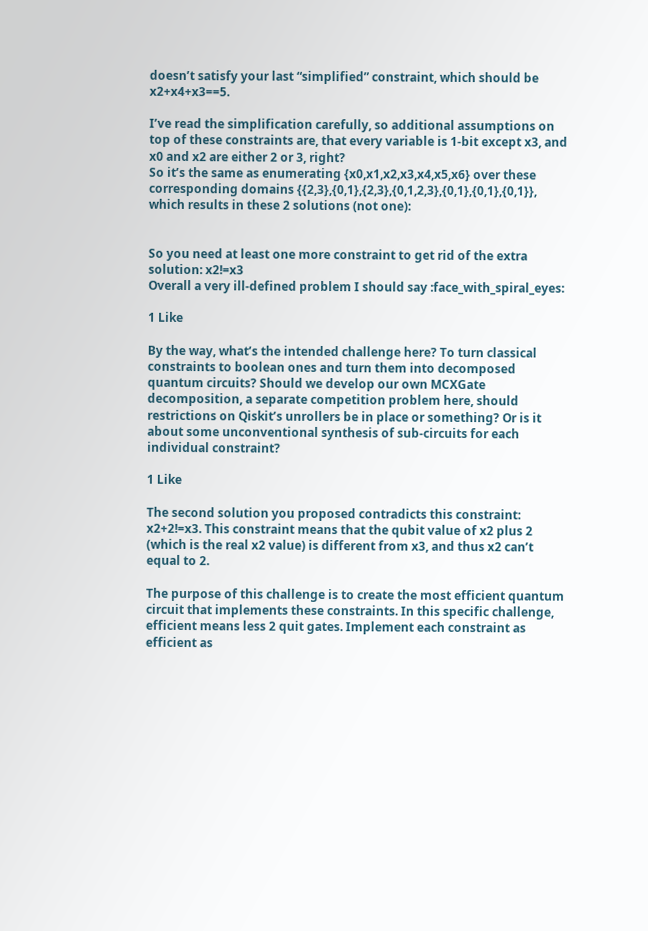doesn’t satisfy your last “simplified” constraint, which should be x2+x4+x3==5.

I’ve read the simplification carefully, so additional assumptions on top of these constraints are, that every variable is 1-bit except x3, and x0 and x2 are either 2 or 3, right?
So it’s the same as enumerating {x0,x1,x2,x3,x4,x5,x6} over these corresponding domains {{2,3},{0,1},{2,3},{0,1,2,3},{0,1},{0,1},{0,1}}, which results in these 2 solutions (not one):


So you need at least one more constraint to get rid of the extra solution: x2!=x3
Overall a very ill-defined problem I should say :face_with_spiral_eyes:

1 Like

By the way, what’s the intended challenge here? To turn classical constraints to boolean ones and turn them into decomposed quantum circuits? Should we develop our own MCXGate decomposition, a separate competition problem here, should restrictions on Qiskit’s unrollers be in place or something? Or is it about some unconventional synthesis of sub-circuits for each individual constraint?

1 Like

The second solution you proposed contradicts this constraint: x2+2!=x3. This constraint means that the qubit value of x2 plus 2 (which is the real x2 value) is different from x3, and thus x2 can’t equal to 2.

The purpose of this challenge is to create the most efficient quantum circuit that implements these constraints. In this specific challenge, efficient means less 2 quit gates. Implement each constraint as efficient as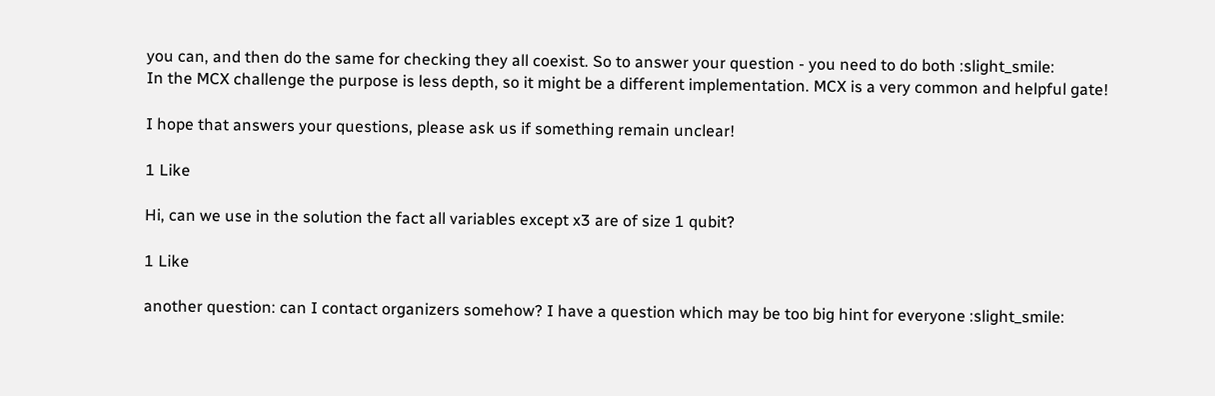you can, and then do the same for checking they all coexist. So to answer your question - you need to do both :slight_smile:
In the MCX challenge the purpose is less depth, so it might be a different implementation. MCX is a very common and helpful gate!

I hope that answers your questions, please ask us if something remain unclear!

1 Like

Hi, can we use in the solution the fact all variables except x3 are of size 1 qubit?

1 Like

another question: can I contact organizers somehow? I have a question which may be too big hint for everyone :slight_smile: